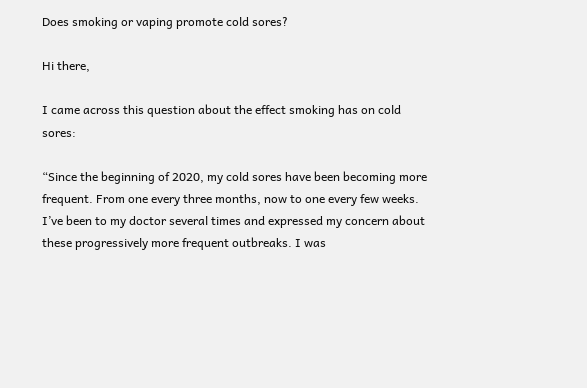Does smoking or vaping promote cold sores?

Hi there,

I came across this question about the effect smoking has on cold sores:

“Since the beginning of 2020, my cold sores have been becoming more frequent. From one every three months, now to one every few weeks. I’ve been to my doctor several times and expressed my concern about these progressively more frequent outbreaks. I was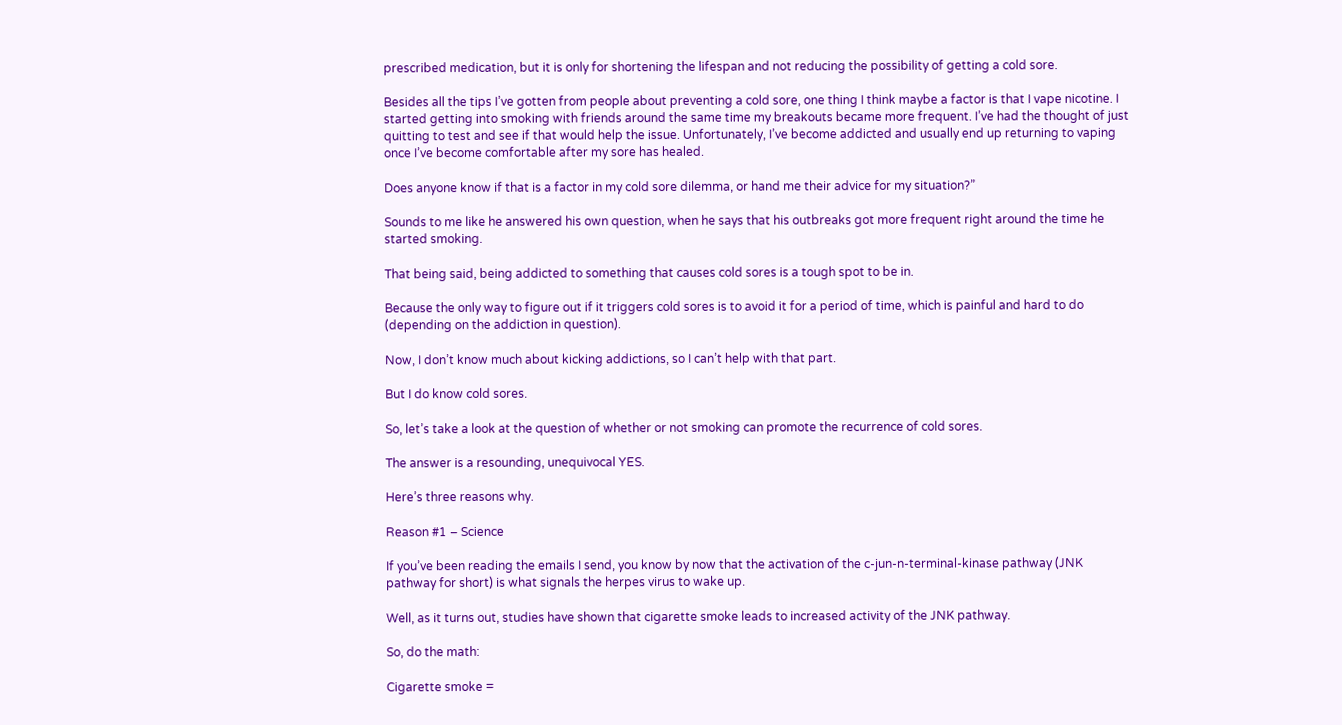prescribed medication, but it is only for shortening the lifespan and not reducing the possibility of getting a cold sore.

Besides all the tips I’ve gotten from people about preventing a cold sore, one thing I think maybe a factor is that I vape nicotine. I started getting into smoking with friends around the same time my breakouts became more frequent. I’ve had the thought of just quitting to test and see if that would help the issue. Unfortunately, I’ve become addicted and usually end up returning to vaping once I’ve become comfortable after my sore has healed.

Does anyone know if that is a factor in my cold sore dilemma, or hand me their advice for my situation?”

Sounds to me like he answered his own question, when he says that his outbreaks got more frequent right around the time he started smoking.

That being said, being addicted to something that causes cold sores is a tough spot to be in.

Because the only way to figure out if it triggers cold sores is to avoid it for a period of time, which is painful and hard to do (depending on the addiction in question).

Now, I don’t know much about kicking addictions, so I can’t help with that part.

But I do know cold sores.

So, let’s take a look at the question of whether or not smoking can promote the recurrence of cold sores.

The answer is a resounding, unequivocal YES.

Here’s three reasons why.

Reason #1 – Science

If you’ve been reading the emails I send, you know by now that the activation of the c-jun-n-terminal-kinase pathway (JNK pathway for short) is what signals the herpes virus to wake up.

Well, as it turns out, studies have shown that cigarette smoke leads to increased activity of the JNK pathway.

So, do the math:

Cigarette smoke =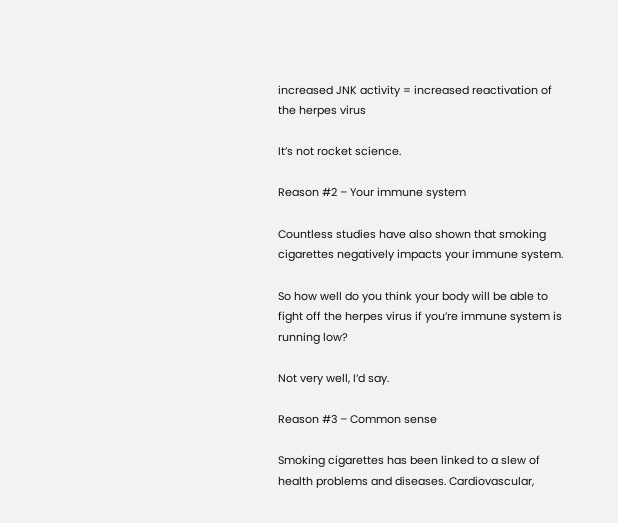increased JNK activity = increased reactivation of the herpes virus

It’s not rocket science.

Reason #2 – Your immune system

Countless studies have also shown that smoking cigarettes negatively impacts your immune system.

So how well do you think your body will be able to fight off the herpes virus if you’re immune system is running low?

Not very well, I’d say.

Reason #3 – Common sense

Smoking cigarettes has been linked to a slew of health problems and diseases. Cardiovascular,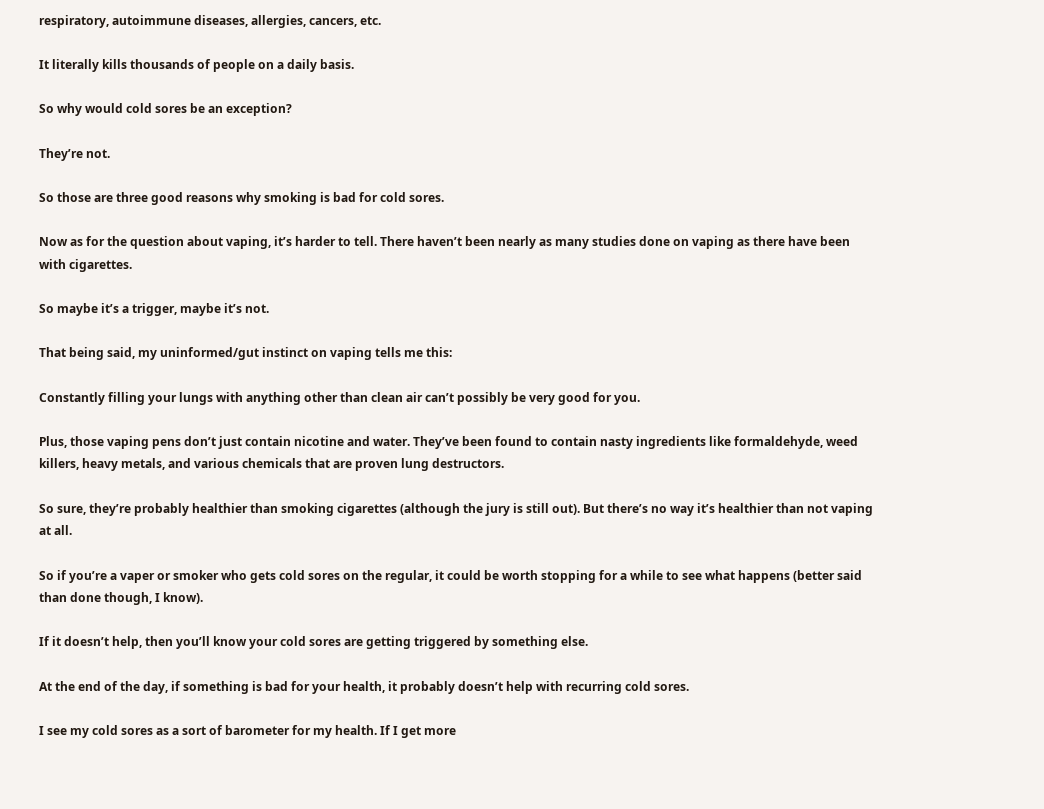respiratory, autoimmune diseases, allergies, cancers, etc.

It literally kills thousands of people on a daily basis.

So why would cold sores be an exception?

They’re not.

So those are three good reasons why smoking is bad for cold sores.

Now as for the question about vaping, it’s harder to tell. There haven’t been nearly as many studies done on vaping as there have been with cigarettes.

So maybe it’s a trigger, maybe it’s not.

That being said, my uninformed/gut instinct on vaping tells me this:

Constantly filling your lungs with anything other than clean air can’t possibly be very good for you.

Plus, those vaping pens don’t just contain nicotine and water. They’ve been found to contain nasty ingredients like formaldehyde, weed killers, heavy metals, and various chemicals that are proven lung destructors.

So sure, they’re probably healthier than smoking cigarettes (although the jury is still out). But there’s no way it’s healthier than not vaping at all.

So if you’re a vaper or smoker who gets cold sores on the regular, it could be worth stopping for a while to see what happens (better said than done though, I know).

If it doesn’t help, then you’ll know your cold sores are getting triggered by something else.

At the end of the day, if something is bad for your health, it probably doesn’t help with recurring cold sores.

I see my cold sores as a sort of barometer for my health. If I get more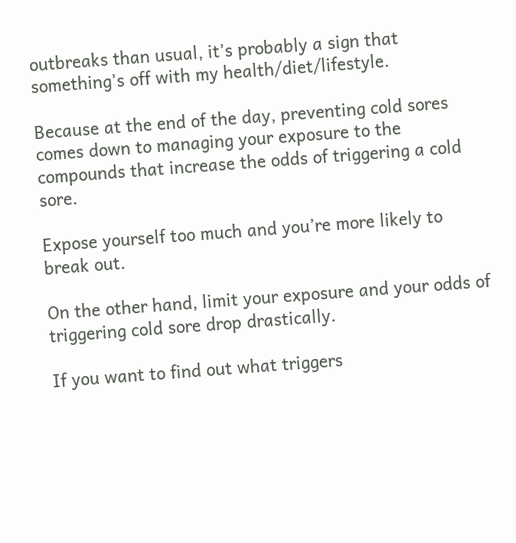outbreaks than usual, it’s probably a sign that something’s off with my health/diet/lifestyle.

Because at the end of the day, preventing cold sores comes down to managing your exposure to the compounds that increase the odds of triggering a cold sore.

Expose yourself too much and you’re more likely to break out.

On the other hand, limit your exposure and your odds of triggering cold sore drop drastically.

If you want to find out what triggers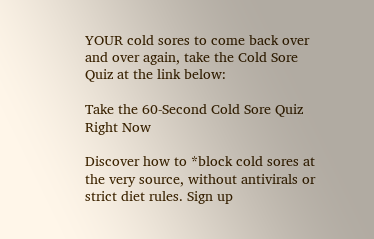YOUR cold sores to come back over and over again, take the Cold Sore Quiz at the link below:

Take the 60-Second Cold Sore Quiz Right Now

Discover how to *block cold sores at the very source, without antivirals or strict diet rules. Sign up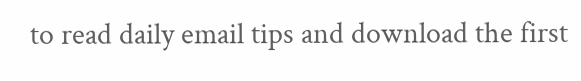to read daily email tips and download the first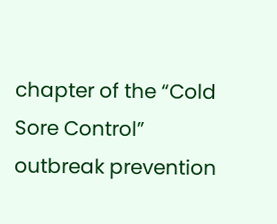chapter of the “Cold Sore Control” outbreak prevention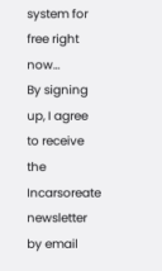system for free right now…
By signing up, I agree to receive the Incarsoreate newsletter by email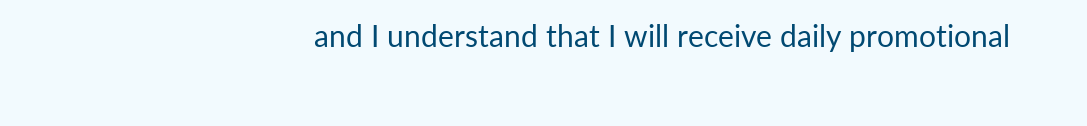and I understand that I will receive daily promotional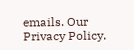emails. Our Privacy Policy.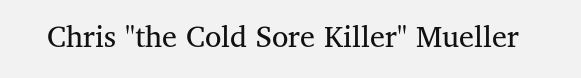Chris "the Cold Sore Killer" Mueller